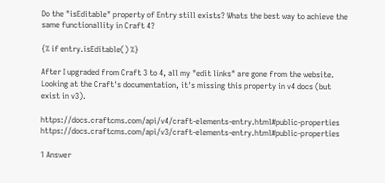Do the "isEditable" property of Entry still exists? Whats the best way to achieve the same functionallity in Craft 4?

{% if entry.isEditable() %}

After I upgraded from Craft 3 to 4, all my "edit links" are gone from the website. Looking at the Craft's documentation, it's missing this property in v4 docs (but exist in v3).

https://docs.craftcms.com/api/v4/craft-elements-entry.html#public-properties https://docs.craftcms.com/api/v3/craft-elements-entry.html#public-properties

1 Answer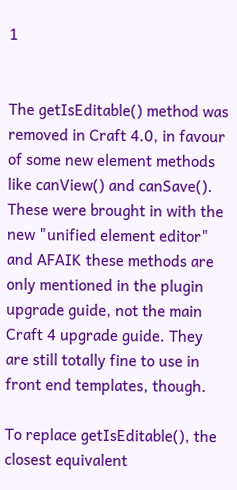1


The getIsEditable() method was removed in Craft 4.0, in favour of some new element methods like canView() and canSave(). These were brought in with the new "unified element editor" and AFAIK these methods are only mentioned in the plugin upgrade guide, not the main Craft 4 upgrade guide. They are still totally fine to use in front end templates, though.

To replace getIsEditable(), the closest equivalent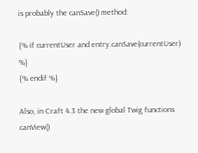is probably the canSave() method:

{% if currentUser and entry.canSave(currentUser) %}
{% endif %}

Also, in Craft 4.3 the new global Twig functions canView()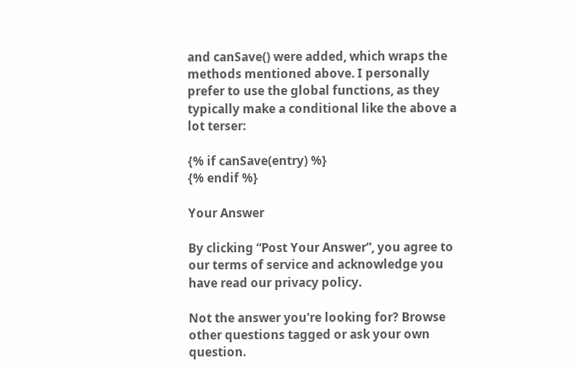and canSave() were added, which wraps the methods mentioned above. I personally prefer to use the global functions, as they typically make a conditional like the above a lot terser:

{% if canSave(entry) %}
{% endif %}

Your Answer

By clicking “Post Your Answer”, you agree to our terms of service and acknowledge you have read our privacy policy.

Not the answer you're looking for? Browse other questions tagged or ask your own question.